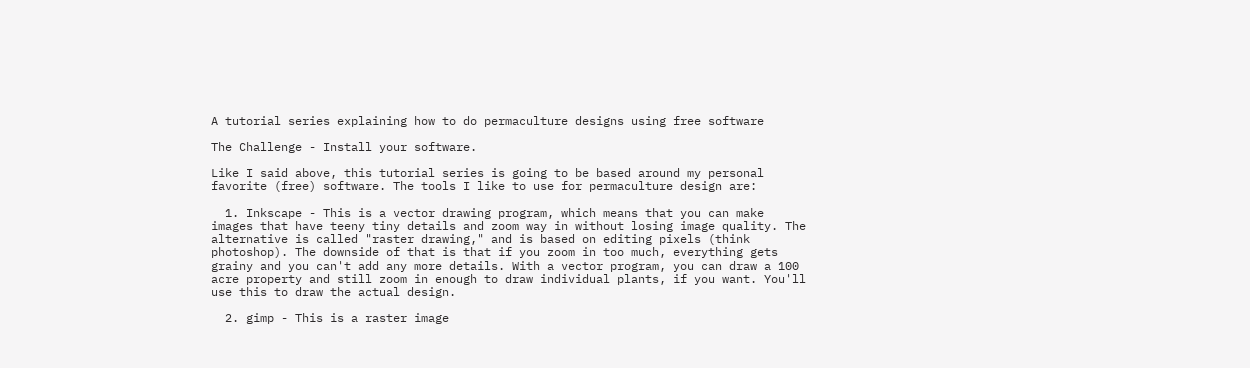A tutorial series explaining how to do permaculture designs using free software

The Challenge - Install your software.

Like I said above, this tutorial series is going to be based around my personal favorite (free) software. The tools I like to use for permaculture design are:

  1. Inkscape - This is a vector drawing program, which means that you can make images that have teeny tiny details and zoom way in without losing image quality. The alternative is called "raster drawing," and is based on editing pixels (think photoshop). The downside of that is that if you zoom in too much, everything gets grainy and you can't add any more details. With a vector program, you can draw a 100 acre property and still zoom in enough to draw individual plants, if you want. You'll use this to draw the actual design.

  2. gimp - This is a raster image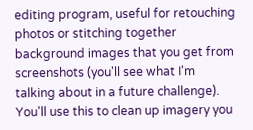editing program, useful for retouching photos or stitching together background images that you get from screenshots (you'll see what I'm talking about in a future challenge). You'll use this to clean up imagery you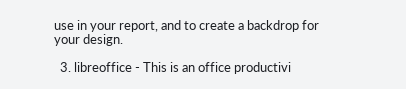use in your report, and to create a backdrop for your design.

  3. libreoffice - This is an office productivi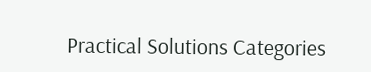Practical Solutions Categories